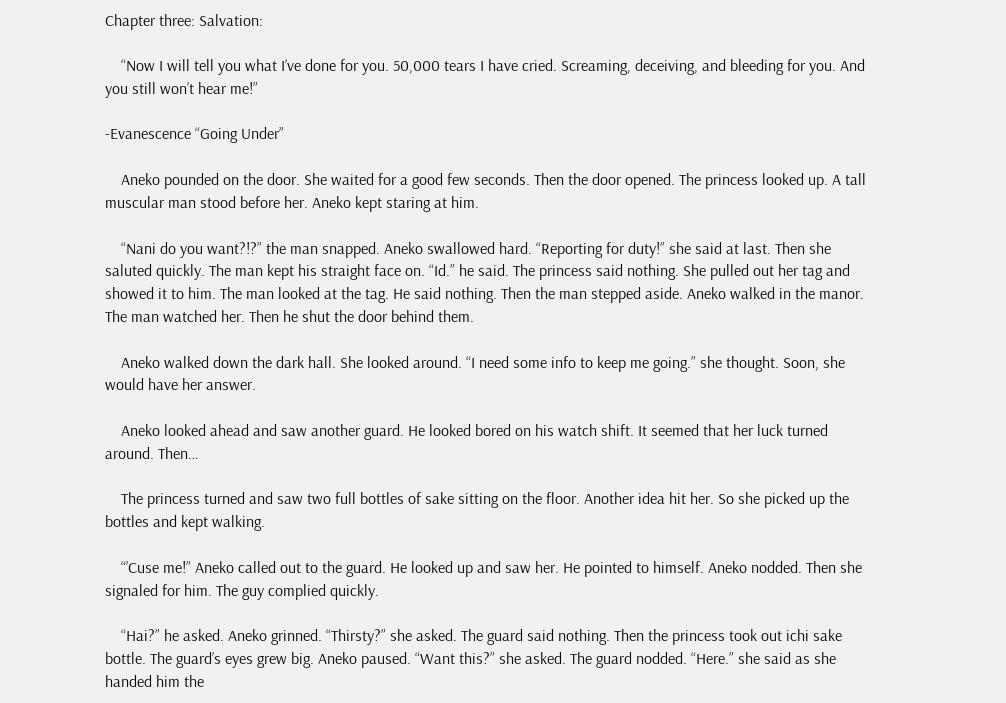Chapter three: Salvation:

    “Now I will tell you what I’ve done for you. 50,000 tears I have cried. Screaming, deceiving, and bleeding for you. And you still won’t hear me!”

-Evanescence “Going Under”

    Aneko pounded on the door. She waited for a good few seconds. Then the door opened. The princess looked up. A tall muscular man stood before her. Aneko kept staring at him.

    “Nani do you want?!?” the man snapped. Aneko swallowed hard. “Reporting for duty!” she said at last. Then she saluted quickly. The man kept his straight face on. “Id.” he said. The princess said nothing. She pulled out her tag and showed it to him. The man looked at the tag. He said nothing. Then the man stepped aside. Aneko walked in the manor. The man watched her. Then he shut the door behind them.

    Aneko walked down the dark hall. She looked around. “I need some info to keep me going.” she thought. Soon, she would have her answer.

    Aneko looked ahead and saw another guard. He looked bored on his watch shift. It seemed that her luck turned around. Then…

    The princess turned and saw two full bottles of sake sitting on the floor. Another idea hit her. So she picked up the bottles and kept walking.

    “’Cuse me!” Aneko called out to the guard. He looked up and saw her. He pointed to himself. Aneko nodded. Then she signaled for him. The guy complied quickly.

    “Hai?” he asked. Aneko grinned. “Thirsty?” she asked. The guard said nothing. Then the princess took out ichi sake bottle. The guard’s eyes grew big. Aneko paused. “Want this?” she asked. The guard nodded. “Here.” she said as she handed him the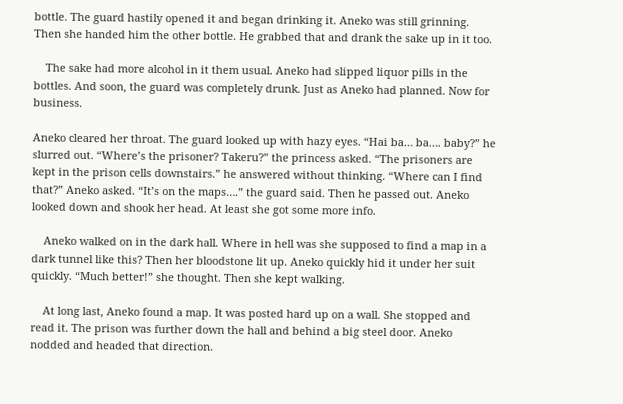bottle. The guard hastily opened it and began drinking it. Aneko was still grinning. Then she handed him the other bottle. He grabbed that and drank the sake up in it too.

    The sake had more alcohol in it them usual. Aneko had slipped liquor pills in the bottles. And soon, the guard was completely drunk. Just as Aneko had planned. Now for business.

Aneko cleared her throat. The guard looked up with hazy eyes. “Hai ba… ba…. baby?” he slurred out. “Where’s the prisoner? Takeru?” the princess asked. “The prisoners are kept in the prison cells downstairs.” he answered without thinking. “Where can I find that?” Aneko asked. “It’s on the maps….” the guard said. Then he passed out. Aneko looked down and shook her head. At least she got some more info.

    Aneko walked on in the dark hall. Where in hell was she supposed to find a map in a dark tunnel like this? Then her bloodstone lit up. Aneko quickly hid it under her suit quickly. “Much better!” she thought. Then she kept walking.

    At long last, Aneko found a map. It was posted hard up on a wall. She stopped and read it. The prison was further down the hall and behind a big steel door. Aneko nodded and headed that direction.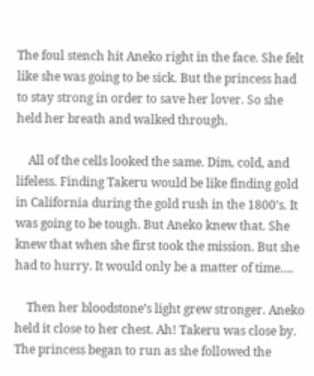The foul stench hit Aneko right in the face. She felt like she was going to be sick. But the princess had to stay strong in order to save her lover. So she held her breath and walked through.

    All of the cells looked the same. Dim, cold, and lifeless. Finding Takeru would be like finding gold in California during the gold rush in the 1800’s. It was going to be tough. But Aneko knew that. She knew that when she first took the mission. But she had to hurry. It would only be a matter of time….

    Then her bloodstone’s light grew stronger. Aneko held it close to her chest. Ah! Takeru was close by. The princess began to run as she followed the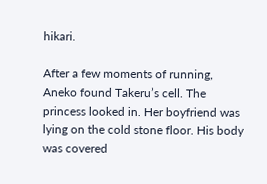hikari.

After a few moments of running, Aneko found Takeru’s cell. The princess looked in. Her boyfriend was lying on the cold stone floor. His body was covered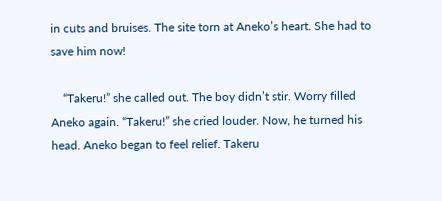in cuts and bruises. The site torn at Aneko’s heart. She had to save him now!

    “Takeru!” she called out. The boy didn’t stir. Worry filled Aneko again. “Takeru!” she cried louder. Now, he turned his head. Aneko began to feel relief. Takeru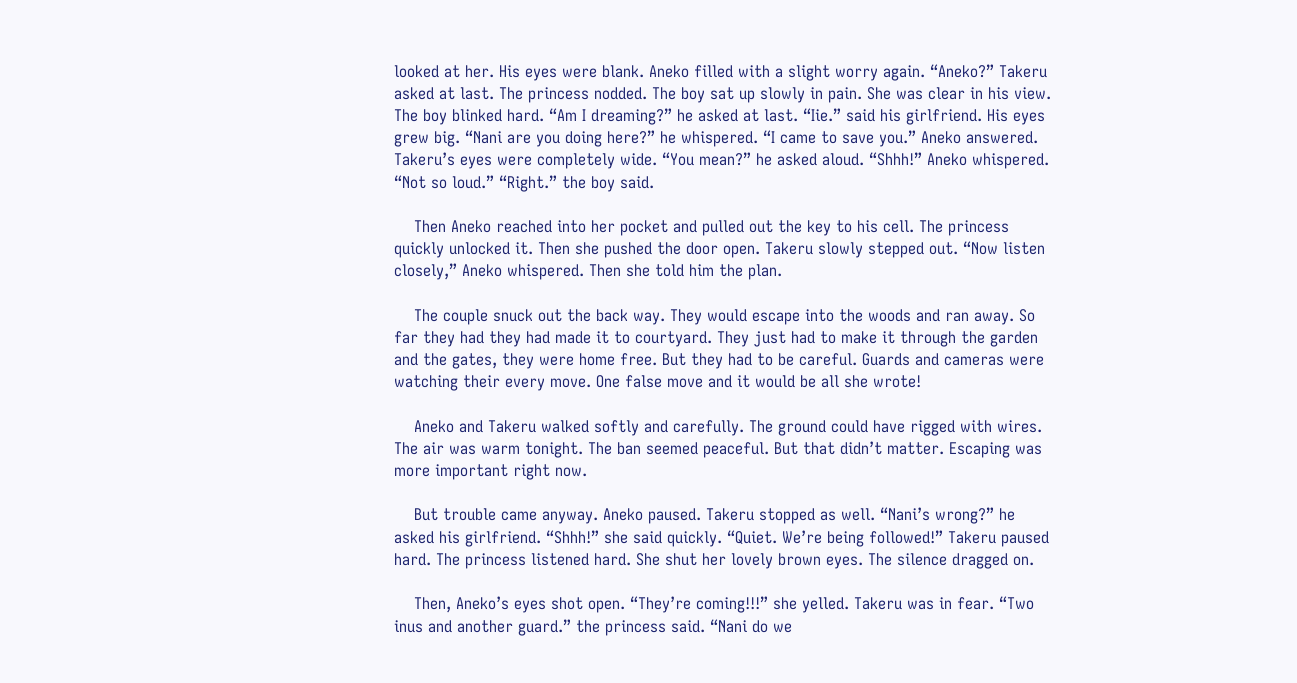looked at her. His eyes were blank. Aneko filled with a slight worry again. “Aneko?” Takeru asked at last. The princess nodded. The boy sat up slowly in pain. She was clear in his view. The boy blinked hard. “Am I dreaming?” he asked at last. “Iie.” said his girlfriend. His eyes grew big. “Nani are you doing here?” he whispered. “I came to save you.” Aneko answered. Takeru’s eyes were completely wide. “You mean?” he asked aloud. “Shhh!” Aneko whispered. “Not so loud.” “Right.” the boy said.

    Then Aneko reached into her pocket and pulled out the key to his cell. The princess quickly unlocked it. Then she pushed the door open. Takeru slowly stepped out. “Now listen closely,” Aneko whispered. Then she told him the plan.

    The couple snuck out the back way. They would escape into the woods and ran away. So far they had they had made it to courtyard. They just had to make it through the garden and the gates, they were home free. But they had to be careful. Guards and cameras were watching their every move. One false move and it would be all she wrote!

    Aneko and Takeru walked softly and carefully. The ground could have rigged with wires. The air was warm tonight. The ban seemed peaceful. But that didn’t matter. Escaping was more important right now.

    But trouble came anyway. Aneko paused. Takeru stopped as well. “Nani’s wrong?” he asked his girlfriend. “Shhh!” she said quickly. “Quiet. We’re being followed!” Takeru paused hard. The princess listened hard. She shut her lovely brown eyes. The silence dragged on.

    Then, Aneko’s eyes shot open. “They’re coming!!!” she yelled. Takeru was in fear. “Two inus and another guard.” the princess said. “Nani do we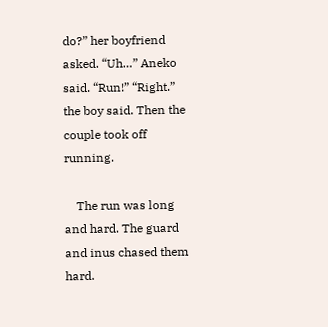do?” her boyfriend asked. “Uh…” Aneko said. “Run!” “Right.” the boy said. Then the couple took off running.

    The run was long and hard. The guard and inus chased them hard.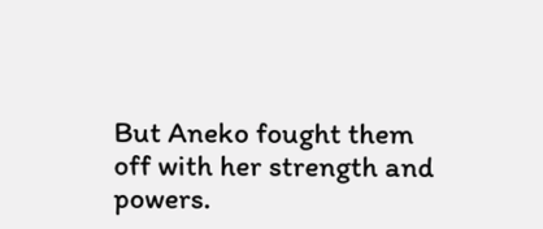But Aneko fought them off with her strength and powers.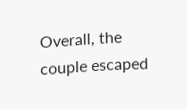Overall, the couple escaped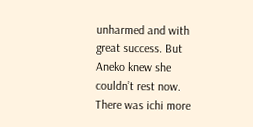unharmed and with great success. But Aneko knew she couldn’t rest now. There was ichi more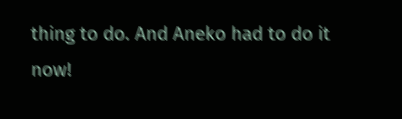thing to do. And Aneko had to do it now!